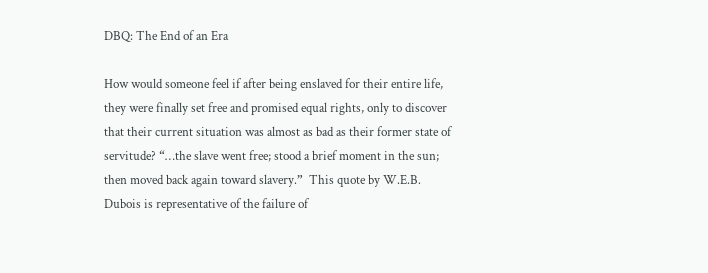DBQ: The End of an Era

How would someone feel if after being enslaved for their entire life, they were finally set free and promised equal rights, only to discover that their current situation was almost as bad as their former state of servitude? “…the slave went free; stood a brief moment in the sun; then moved back again toward slavery.”  This quote by W.E.B. Dubois is representative of the failure of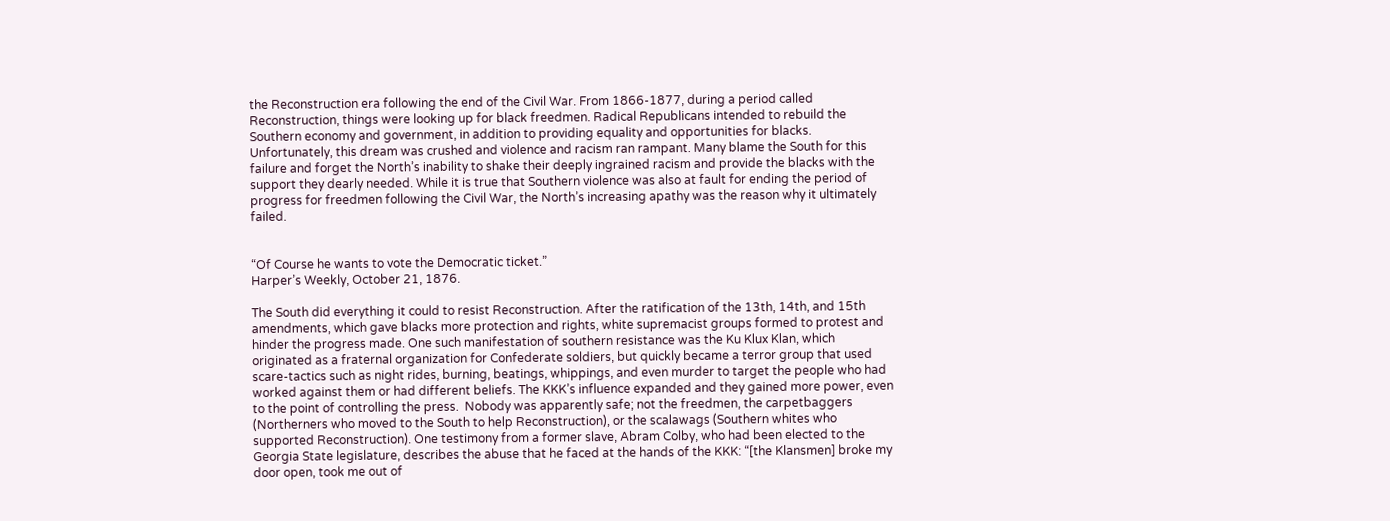the Reconstruction era following the end of the Civil War. From 1866-1877, during a period called Reconstruction, things were looking up for black freedmen. Radical Republicans intended to rebuild the Southern economy and government, in addition to providing equality and opportunities for blacks. Unfortunately, this dream was crushed and violence and racism ran rampant. Many blame the South for this failure and forget the North’s inability to shake their deeply ingrained racism and provide the blacks with the support they dearly needed. While it is true that Southern violence was also at fault for ending the period of progress for freedmen following the Civil War, the North’s increasing apathy was the reason why it ultimately failed.


“Of Course he wants to vote the Democratic ticket.”
Harper’s Weekly, October 21, 1876.

The South did everything it could to resist Reconstruction. After the ratification of the 13th, 14th, and 15th amendments, which gave blacks more protection and rights, white supremacist groups formed to protest and hinder the progress made. One such manifestation of southern resistance was the Ku Klux Klan, which originated as a fraternal organization for Confederate soldiers, but quickly became a terror group that used scare-tactics such as night rides, burning, beatings, whippings, and even murder to target the people who had worked against them or had different beliefs. The KKK’s influence expanded and they gained more power, even to the point of controlling the press.  Nobody was apparently safe; not the freedmen, the carpetbaggers (Northerners who moved to the South to help Reconstruction), or the scalawags (Southern whites who supported Reconstruction). One testimony from a former slave, Abram Colby, who had been elected to the Georgia State legislature, describes the abuse that he faced at the hands of the KKK: “[the Klansmen] broke my door open, took me out of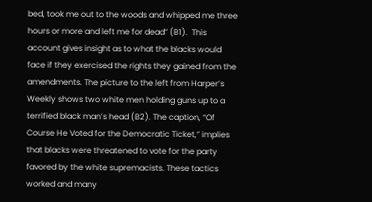bed, took me out to the woods and whipped me three hours or more and left me for dead” (B1).  This account gives insight as to what the blacks would face if they exercised the rights they gained from the amendments. The picture to the left from Harper’s Weekly shows two white men holding guns up to a terrified black man’s head (B2). The caption, “Of Course He Voted for the Democratic Ticket,” implies that blacks were threatened to vote for the party favored by the white supremacists. These tactics worked and many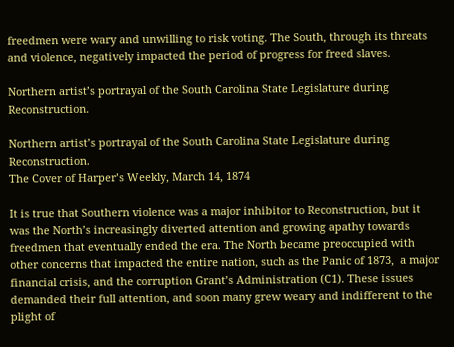freedmen were wary and unwilling to risk voting. The South, through its threats and violence, negatively impacted the period of progress for freed slaves.

Northern artist’s portrayal of the South Carolina State Legislature during Reconstruction.

Northern artist’s portrayal of the South Carolina State Legislature during Reconstruction.
The Cover of Harper’s Weekly, March 14, 1874

It is true that Southern violence was a major inhibitor to Reconstruction, but it was the North’s increasingly diverted attention and growing apathy towards freedmen that eventually ended the era. The North became preoccupied with other concerns that impacted the entire nation, such as the Panic of 1873,  a major financial crisis, and the corruption Grant’s Administration (C1). These issues demanded their full attention, and soon many grew weary and indifferent to the plight of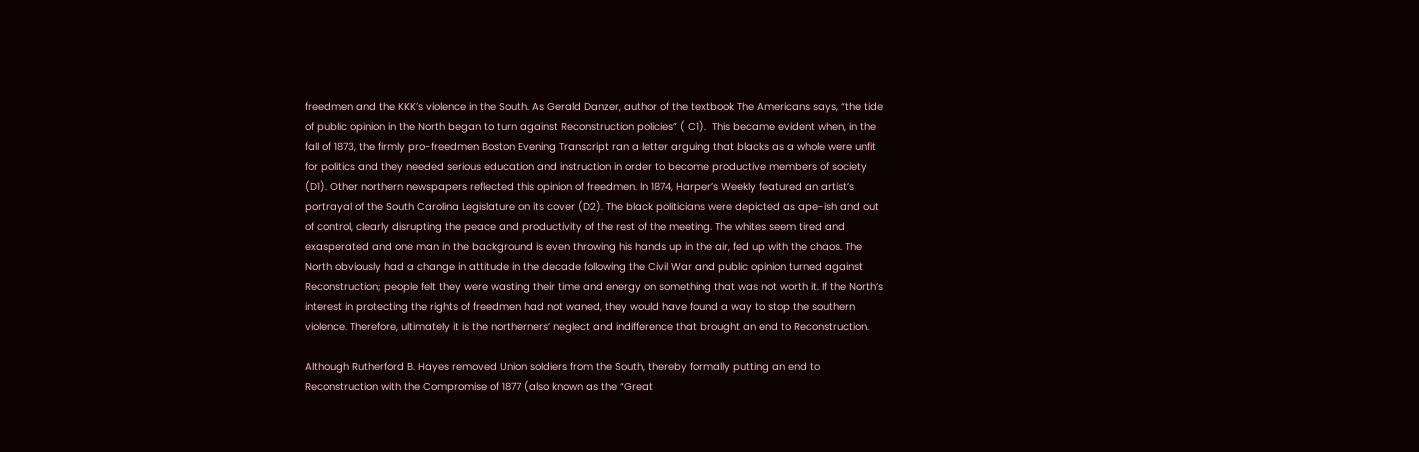freedmen and the KKK’s violence in the South. As Gerald Danzer, author of the textbook The Americans says, “the tide of public opinion in the North began to turn against Reconstruction policies” ( C1).  This became evident when, in the fall of 1873, the firmly pro-freedmen Boston Evening Transcript ran a letter arguing that blacks as a whole were unfit for politics and they needed serious education and instruction in order to become productive members of society (D1). Other northern newspapers reflected this opinion of freedmen. In 1874, Harper’s Weekly featured an artist’s portrayal of the South Carolina Legislature on its cover (D2). The black politicians were depicted as ape-ish and out of control, clearly disrupting the peace and productivity of the rest of the meeting. The whites seem tired and exasperated and one man in the background is even throwing his hands up in the air, fed up with the chaos. The North obviously had a change in attitude in the decade following the Civil War and public opinion turned against Reconstruction; people felt they were wasting their time and energy on something that was not worth it. If the North’s interest in protecting the rights of freedmen had not waned, they would have found a way to stop the southern violence. Therefore, ultimately it is the northerners’ neglect and indifference that brought an end to Reconstruction.

Although Rutherford B. Hayes removed Union soldiers from the South, thereby formally putting an end to Reconstruction with the Compromise of 1877 (also known as the “Great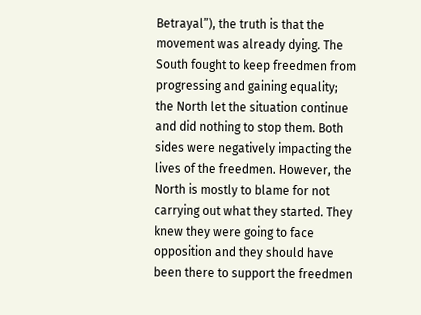Betrayal”), the truth is that the movement was already dying. The South fought to keep freedmen from progressing and gaining equality; the North let the situation continue and did nothing to stop them. Both sides were negatively impacting the lives of the freedmen. However, the North is mostly to blame for not carrying out what they started. They knew they were going to face opposition and they should have been there to support the freedmen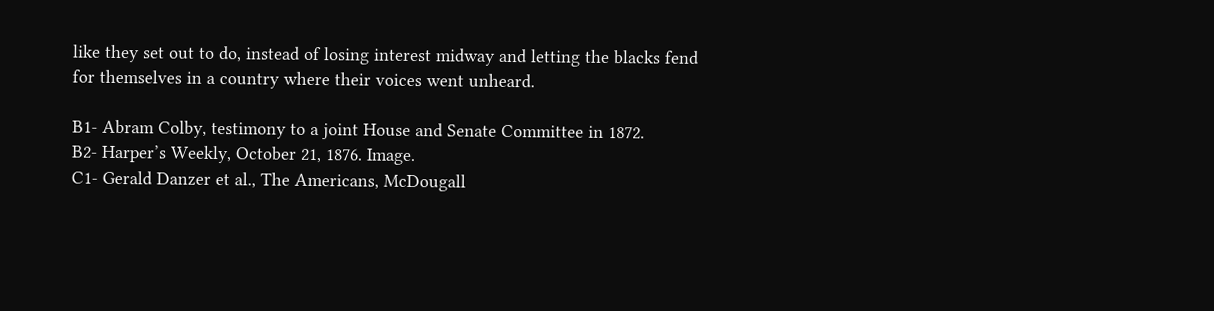like they set out to do, instead of losing interest midway and letting the blacks fend for themselves in a country where their voices went unheard.

B1- Abram Colby, testimony to a joint House and Senate Committee in 1872.
B2- Harper’s Weekly, October 21, 1876. Image.
C1- Gerald Danzer et al., The Americans, McDougall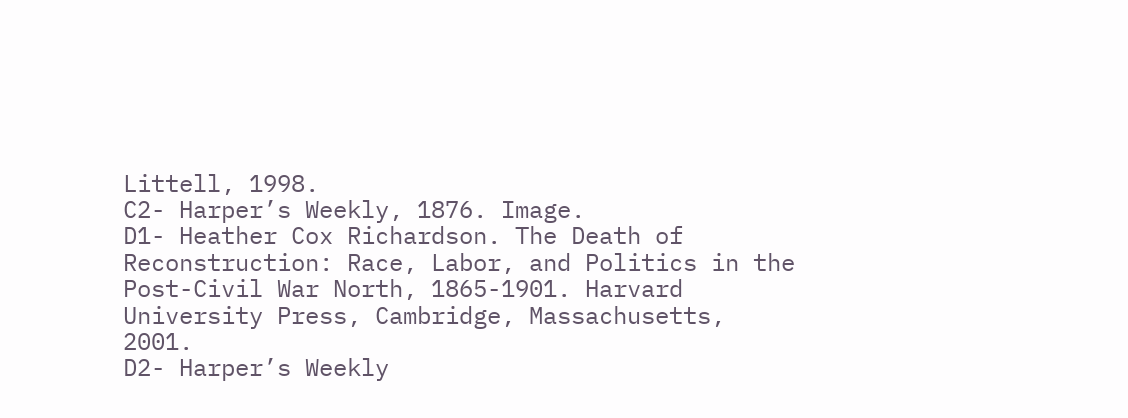Littell, 1998.
C2- Harper’s Weekly, 1876. Image.
D1- Heather Cox Richardson. The Death of Reconstruction: Race, Labor, and Politics in the Post-Civil War North, 1865-1901. Harvard University Press, Cambridge, Massachusetts, 2001.
D2- Harper’s Weekly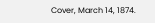Cover, March 14, 1874.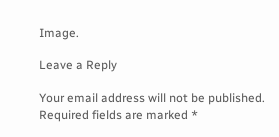Image.

Leave a Reply

Your email address will not be published. Required fields are marked *